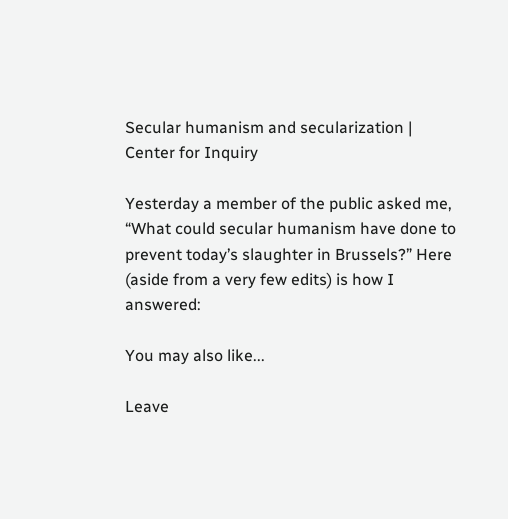Secular humanism and secularization | Center for Inquiry

Yesterday a member of the public asked me, “What could secular humanism have done to prevent today’s slaughter in Brussels?” Here (aside from a very few edits) is how I answered:

You may also like...

Leave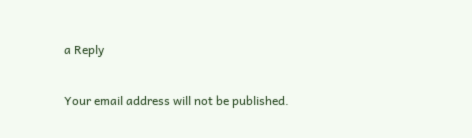a Reply

Your email address will not be published.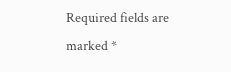Required fields are marked *